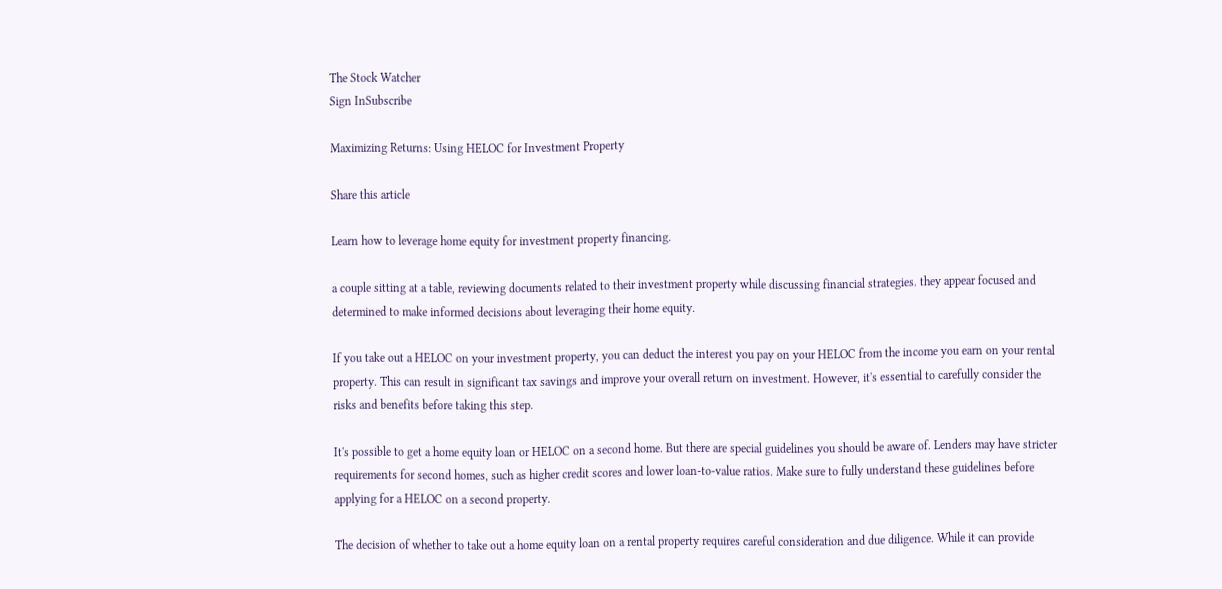The Stock Watcher
Sign InSubscribe

Maximizing Returns: Using HELOC for Investment Property

Share this article

Learn how to leverage home equity for investment property financing.

a couple sitting at a table, reviewing documents related to their investment property while discussing financial strategies. they appear focused and determined to make informed decisions about leveraging their home equity.

If you take out a HELOC on your investment property, you can deduct the interest you pay on your HELOC from the income you earn on your rental property. This can result in significant tax savings and improve your overall return on investment. However, it's essential to carefully consider the risks and benefits before taking this step.

It's possible to get a home equity loan or HELOC on a second home. But there are special guidelines you should be aware of. Lenders may have stricter requirements for second homes, such as higher credit scores and lower loan-to-value ratios. Make sure to fully understand these guidelines before applying for a HELOC on a second property.

The decision of whether to take out a home equity loan on a rental property requires careful consideration and due diligence. While it can provide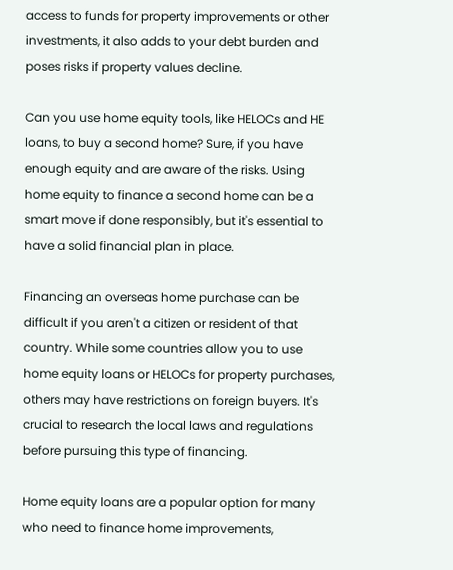access to funds for property improvements or other investments, it also adds to your debt burden and poses risks if property values decline.

Can you use home equity tools, like HELOCs and HE loans, to buy a second home? Sure, if you have enough equity and are aware of the risks. Using home equity to finance a second home can be a smart move if done responsibly, but it's essential to have a solid financial plan in place.

Financing an overseas home purchase can be difficult if you aren't a citizen or resident of that country. While some countries allow you to use home equity loans or HELOCs for property purchases, others may have restrictions on foreign buyers. It's crucial to research the local laws and regulations before pursuing this type of financing.

Home equity loans are a popular option for many who need to finance home improvements,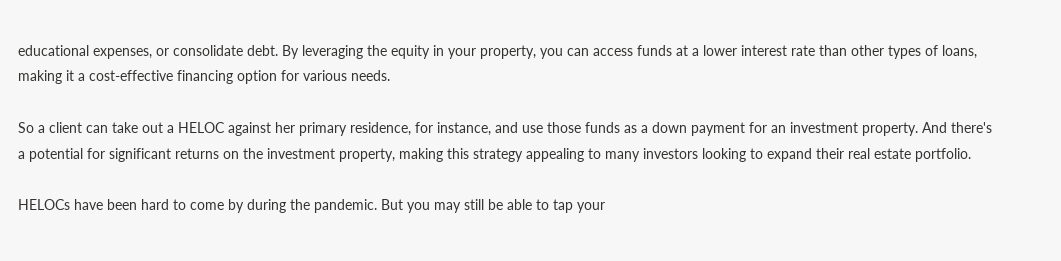educational expenses, or consolidate debt. By leveraging the equity in your property, you can access funds at a lower interest rate than other types of loans, making it a cost-effective financing option for various needs.

So a client can take out a HELOC against her primary residence, for instance, and use those funds as a down payment for an investment property. And there's a potential for significant returns on the investment property, making this strategy appealing to many investors looking to expand their real estate portfolio.

HELOCs have been hard to come by during the pandemic. But you may still be able to tap your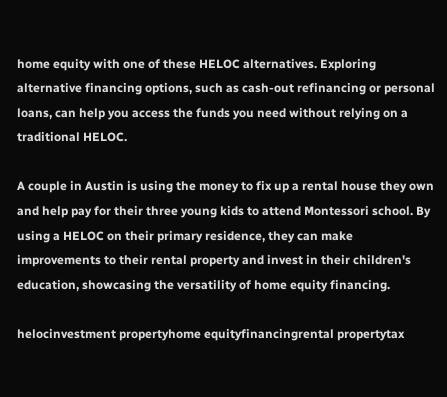home equity with one of these HELOC alternatives. Exploring alternative financing options, such as cash-out refinancing or personal loans, can help you access the funds you need without relying on a traditional HELOC.

A couple in Austin is using the money to fix up a rental house they own and help pay for their three young kids to attend Montessori school. By using a HELOC on their primary residence, they can make improvements to their rental property and invest in their children's education, showcasing the versatility of home equity financing.

helocinvestment propertyhome equityfinancingrental propertytax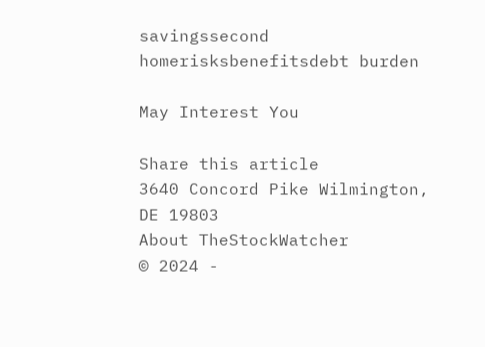savingssecond homerisksbenefitsdebt burden

May Interest You

Share this article
3640 Concord Pike Wilmington, DE 19803
About TheStockWatcher
© 2024 -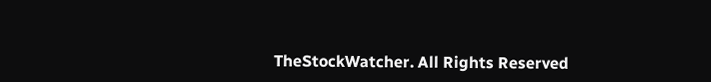TheStockWatcher. All Rights Reserved